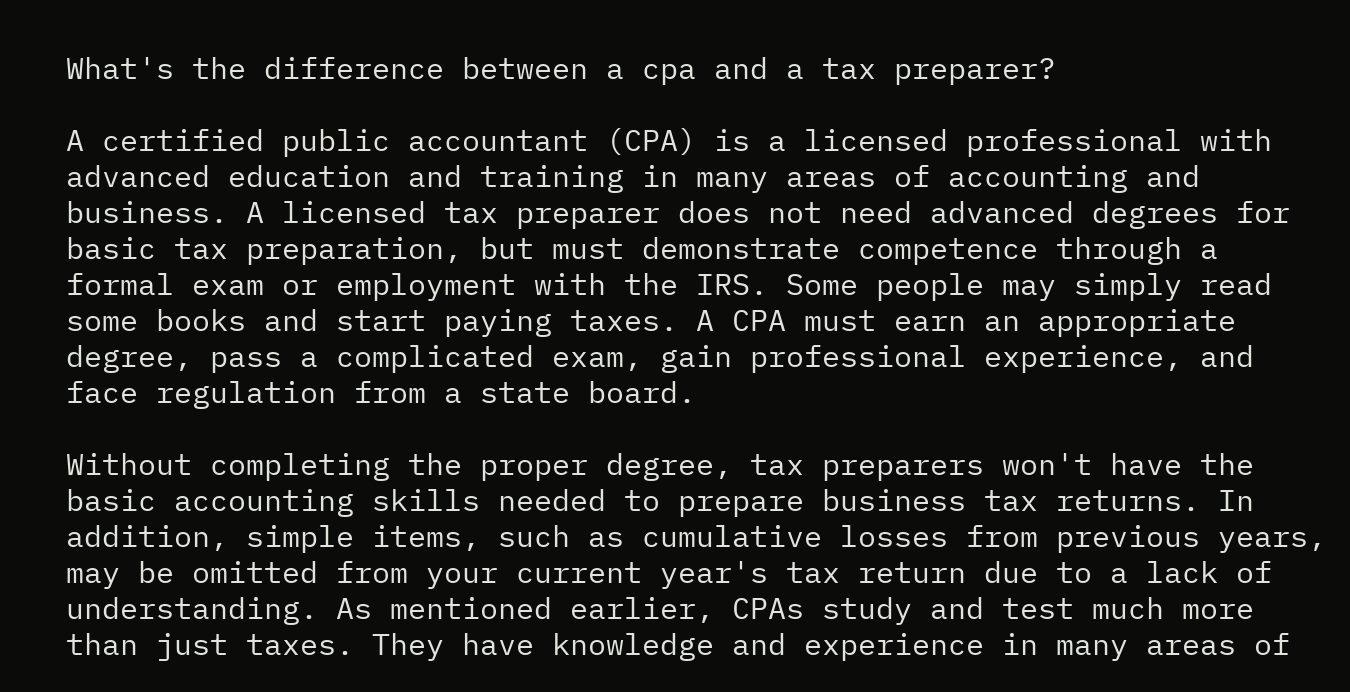What's the difference between a cpa and a tax preparer?

A certified public accountant (CPA) is a licensed professional with advanced education and training in many areas of accounting and business. A licensed tax preparer does not need advanced degrees for basic tax preparation, but must demonstrate competence through a formal exam or employment with the IRS. Some people may simply read some books and start paying taxes. A CPA must earn an appropriate degree, pass a complicated exam, gain professional experience, and face regulation from a state board.

Without completing the proper degree, tax preparers won't have the basic accounting skills needed to prepare business tax returns. In addition, simple items, such as cumulative losses from previous years, may be omitted from your current year's tax return due to a lack of understanding. As mentioned earlier, CPAs study and test much more than just taxes. They have knowledge and experience in many areas of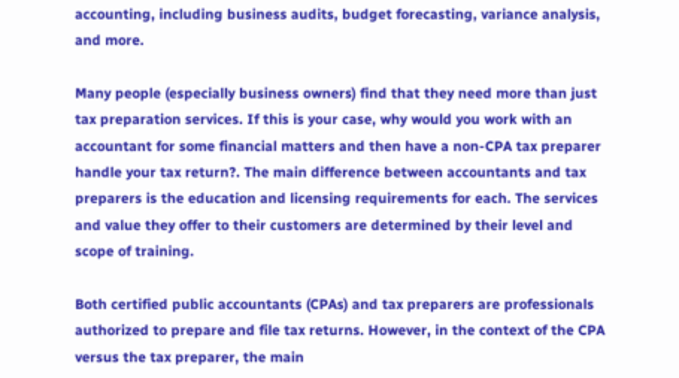accounting, including business audits, budget forecasting, variance analysis, and more.

Many people (especially business owners) find that they need more than just tax preparation services. If this is your case, why would you work with an accountant for some financial matters and then have a non-CPA tax preparer handle your tax return?. The main difference between accountants and tax preparers is the education and licensing requirements for each. The services and value they offer to their customers are determined by their level and scope of training.

Both certified public accountants (CPAs) and tax preparers are professionals authorized to prepare and file tax returns. However, in the context of the CPA versus the tax preparer, the main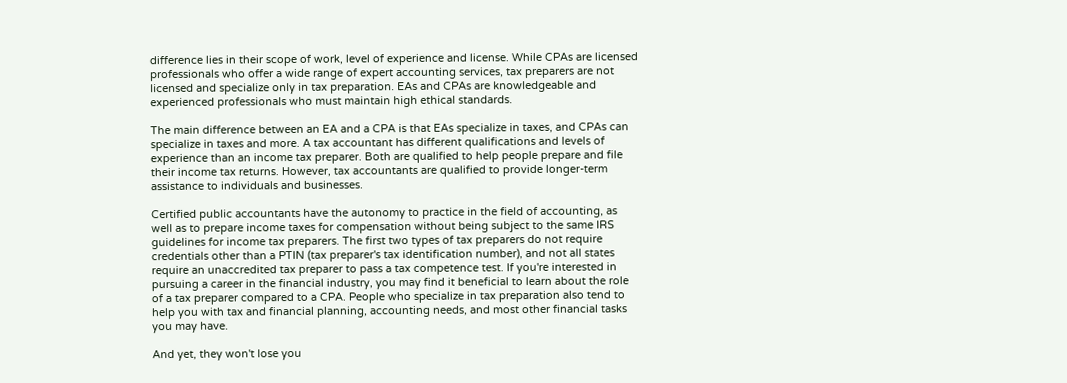difference lies in their scope of work, level of experience and license. While CPAs are licensed professionals who offer a wide range of expert accounting services, tax preparers are not licensed and specialize only in tax preparation. EAs and CPAs are knowledgeable and experienced professionals who must maintain high ethical standards.

The main difference between an EA and a CPA is that EAs specialize in taxes, and CPAs can specialize in taxes and more. A tax accountant has different qualifications and levels of experience than an income tax preparer. Both are qualified to help people prepare and file their income tax returns. However, tax accountants are qualified to provide longer-term assistance to individuals and businesses.

Certified public accountants have the autonomy to practice in the field of accounting, as well as to prepare income taxes for compensation without being subject to the same IRS guidelines for income tax preparers. The first two types of tax preparers do not require credentials other than a PTIN (tax preparer's tax identification number), and not all states require an unaccredited tax preparer to pass a tax competence test. If you're interested in pursuing a career in the financial industry, you may find it beneficial to learn about the role of a tax preparer compared to a CPA. People who specialize in tax preparation also tend to help you with tax and financial planning, accounting needs, and most other financial tasks you may have.

And yet, they won't lose you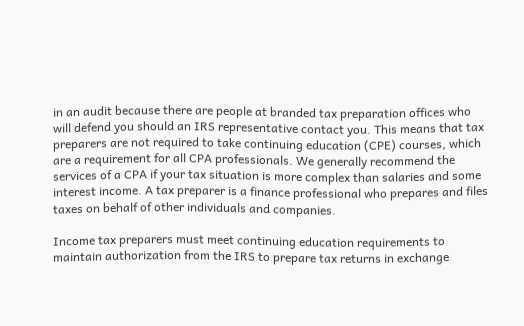in an audit because there are people at branded tax preparation offices who will defend you should an IRS representative contact you. This means that tax preparers are not required to take continuing education (CPE) courses, which are a requirement for all CPA professionals. We generally recommend the services of a CPA if your tax situation is more complex than salaries and some interest income. A tax preparer is a finance professional who prepares and files taxes on behalf of other individuals and companies.

Income tax preparers must meet continuing education requirements to maintain authorization from the IRS to prepare tax returns in exchange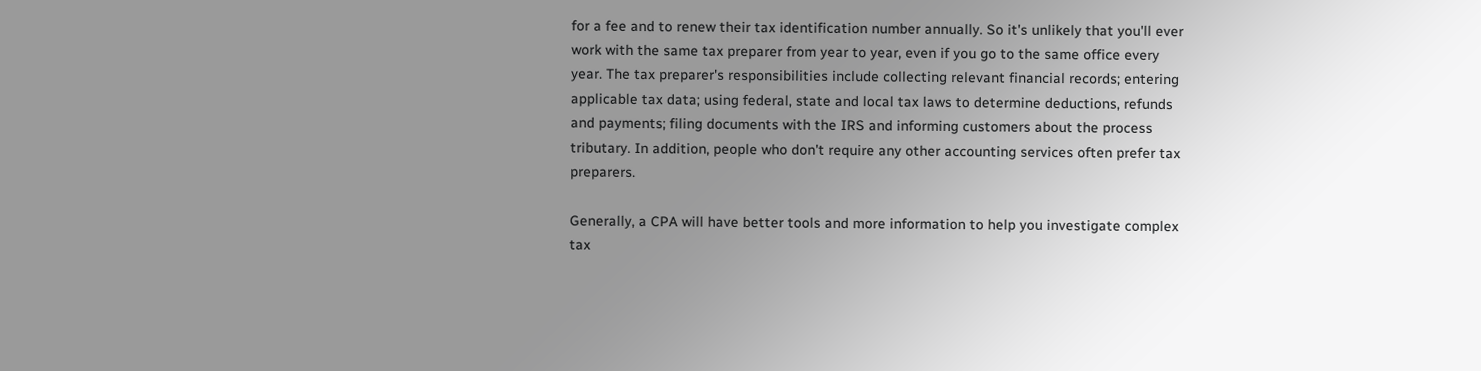for a fee and to renew their tax identification number annually. So it's unlikely that you'll ever work with the same tax preparer from year to year, even if you go to the same office every year. The tax preparer's responsibilities include collecting relevant financial records; entering applicable tax data; using federal, state and local tax laws to determine deductions, refunds and payments; filing documents with the IRS and informing customers about the process tributary. In addition, people who don't require any other accounting services often prefer tax preparers.

Generally, a CPA will have better tools and more information to help you investigate complex tax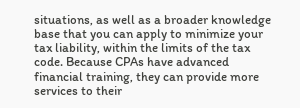situations, as well as a broader knowledge base that you can apply to minimize your tax liability, within the limits of the tax code. Because CPAs have advanced financial training, they can provide more services to their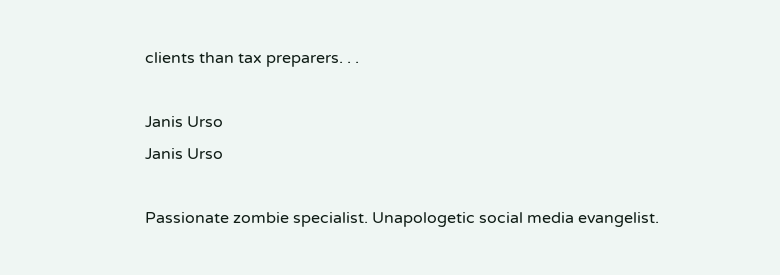clients than tax preparers. . .

Janis Urso
Janis Urso

Passionate zombie specialist. Unapologetic social media evangelist.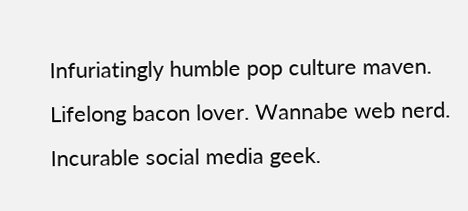Infuriatingly humble pop culture maven. Lifelong bacon lover. Wannabe web nerd. Incurable social media geek.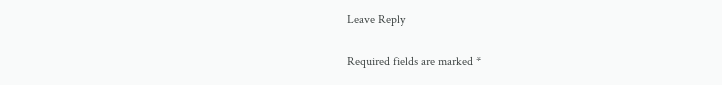Leave Reply

Required fields are marked *